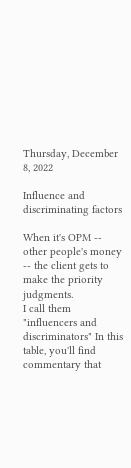Thursday, December 8, 2022

Influence and discriminating factors

When it's OPM -- other people's money -- the client gets to make the priority judgments.
I call them "influencers and discriminators" In this table, you'll find commentary that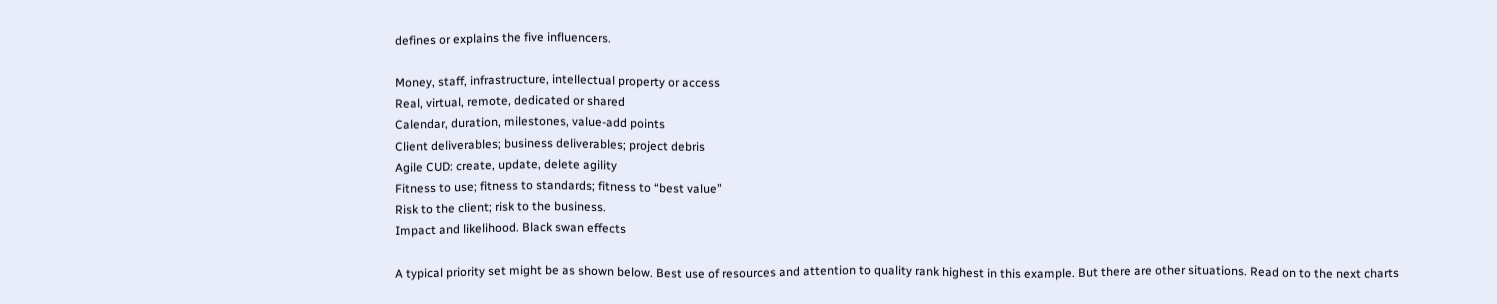defines or explains the five influencers.

Money, staff, infrastructure, intellectual property or access
Real, virtual, remote, dedicated or shared
Calendar, duration, milestones, value-add points
Client deliverables; business deliverables; project debris
Agile CUD: create, update, delete agility
Fitness to use; fitness to standards; fitness to “best value”
Risk to the client; risk to the business.
Impact and likelihood. Black swan effects

A typical priority set might be as shown below. Best use of resources and attention to quality rank highest in this example. But there are other situations. Read on to the next charts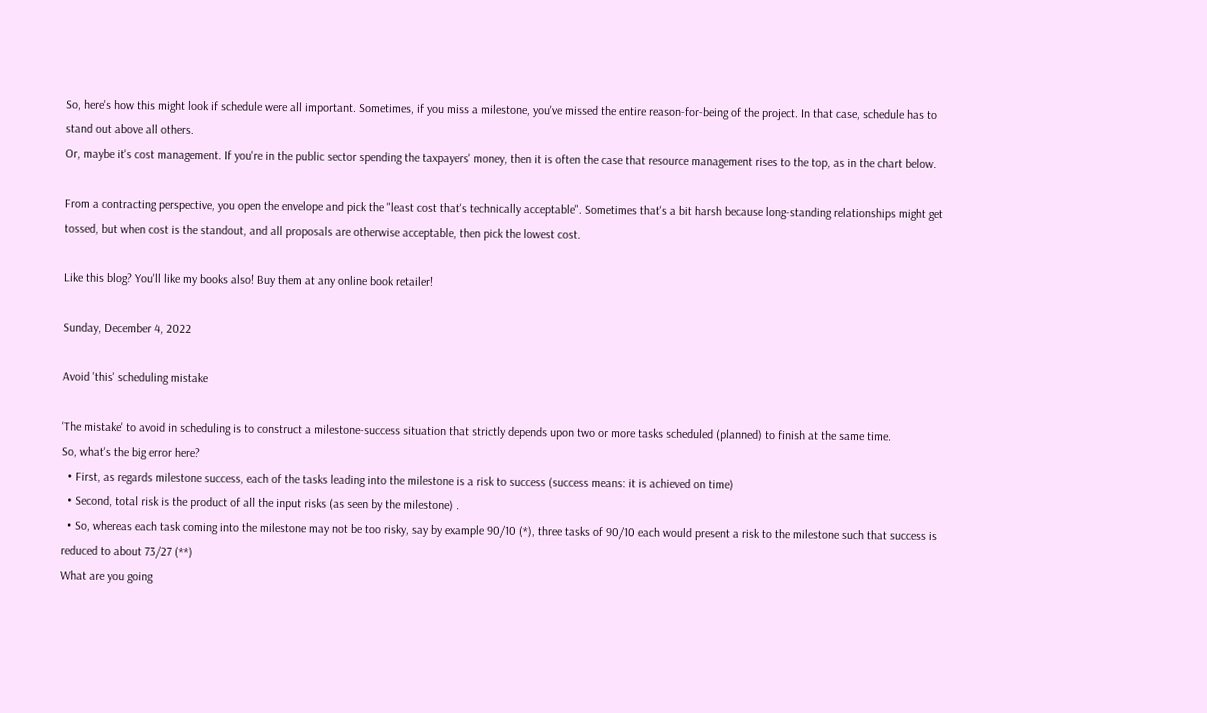So, here's how this might look if schedule were all important. Sometimes, if you miss a milestone, you've missed the entire reason-for-being of the project. In that case, schedule has to stand out above all others.
Or, maybe it's cost management. If you're in the public sector spending the taxpayers' money, then it is often the case that resource management rises to the top, as in the chart below.

From a contracting perspective, you open the envelope and pick the "least cost that's technically acceptable". Sometimes that's a bit harsh because long-standing relationships might get tossed, but when cost is the standout, and all proposals are otherwise acceptable, then pick the lowest cost.

Like this blog? You'll like my books also! Buy them at any online book retailer!

Sunday, December 4, 2022

Avoid 'this' scheduling mistake

'The mistake' to avoid in scheduling is to construct a milestone-success situation that strictly depends upon two or more tasks scheduled (planned) to finish at the same time.
So, what's the big error here?
  • First, as regards milestone success, each of the tasks leading into the milestone is a risk to success (success means: it is achieved on time)
  • Second, total risk is the product of all the input risks (as seen by the milestone) .
  • So, whereas each task coming into the milestone may not be too risky, say by example 90/10 (*), three tasks of 90/10 each would present a risk to the milestone such that success is reduced to about 73/27 (**)
What are you going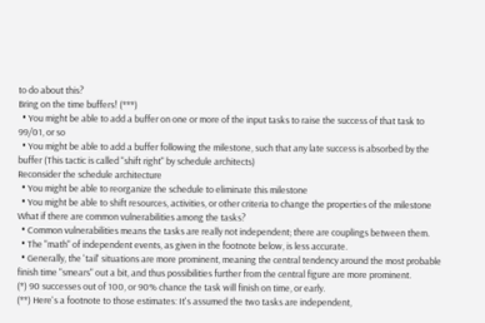to do about this?
Bring on the time buffers! (***)
  • You might be able to add a buffer on one or more of the input tasks to raise the success of that task to 99/01, or so
  • You might be able to add a buffer following the milestone, such that any late success is absorbed by the buffer (This tactic is called "shift right" by schedule architects)
Reconsider the schedule architecture
  • You might be able to reorganize the schedule to eliminate this milestone
  • You might be able to shift resources, activities, or other criteria to change the properties of the milestone
What if there are common vulnerabilities among the tasks?
  • Common vulnerabilities means the tasks are really not independent; there are couplings between them.
  • The "math" of independent events, as given in the footnote below, is less accurate.
  • Generally, the 'tail' situations are more prominent, meaning the central tendency around the most probable finish time "smears" out a bit, and thus possibilities further from the central figure are more prominent.
(*) 90 successes out of 100, or 90% chance the task will finish on time, or early.
(**) Here's a footnote to those estimates: It's assumed the two tasks are independent,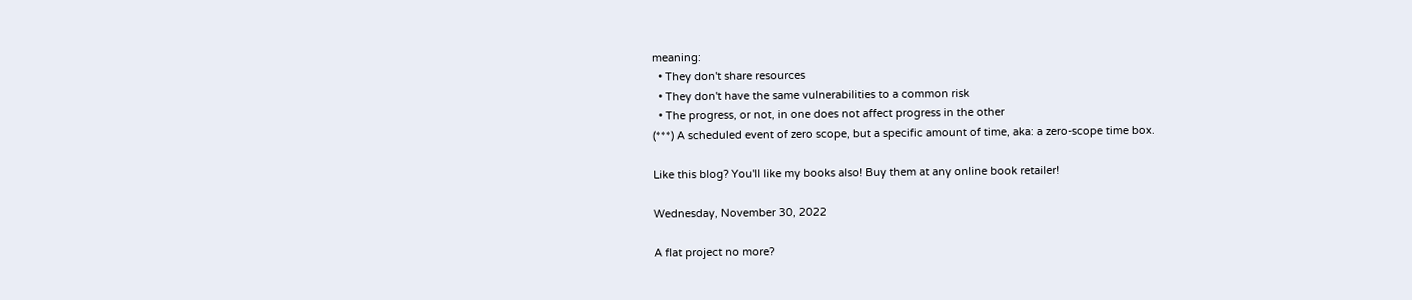meaning:
  • They don't share resources
  • They don't have the same vulnerabilities to a common risk
  • The progress, or not, in one does not affect progress in the other
(***) A scheduled event of zero scope, but a specific amount of time, aka: a zero-scope time box.

Like this blog? You'll like my books also! Buy them at any online book retailer!

Wednesday, November 30, 2022

A flat project no more?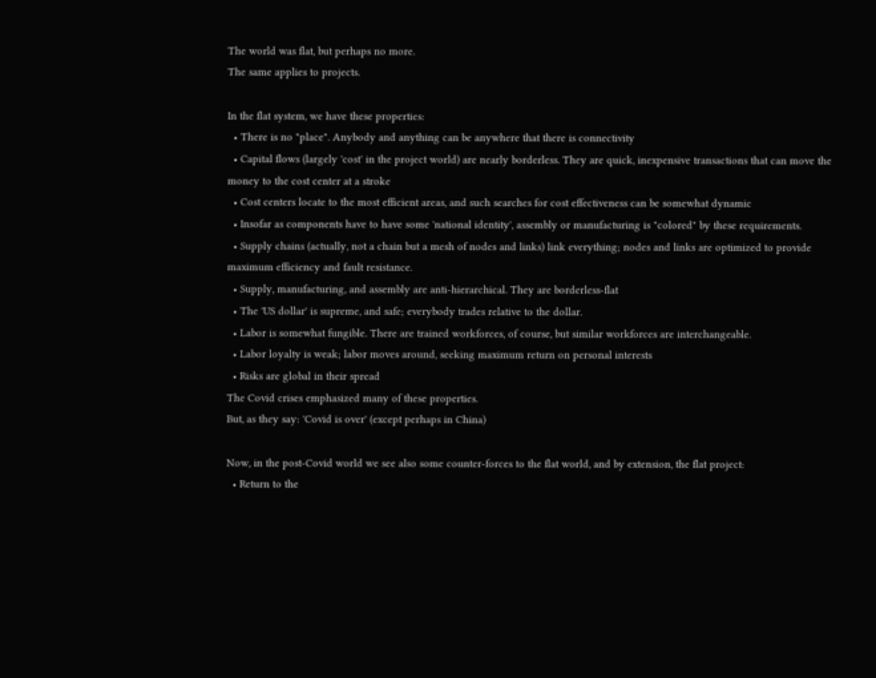The world was flat, but perhaps no more.
The same applies to projects.

In the flat system, we have these properties:
  • There is no "place". Anybody and anything can be anywhere that there is connectivity
  • Capital flows (largely 'cost' in the project world) are nearly borderless. They are quick, inexpensive transactions that can move the money to the cost center at a stroke
  • Cost centers locate to the most efficient areas, and such searches for cost effectiveness can be somewhat dynamic
  • Insofar as components have to have some 'national identity', assembly or manufacturing is "colored" by these requirements.
  • Supply chains (actually, not a chain but a mesh of nodes and links) link everything; nodes and links are optimized to provide maximum efficiency and fault resistance.
  • Supply, manufacturing, and assembly are anti-hierarchical. They are borderless-flat
  • The 'US dollar' is supreme, and safe; everybody trades relative to the dollar.
  • Labor is somewhat fungible. There are trained workforces, of course, but similar workforces are interchangeable.
  • Labor loyalty is weak; labor moves around, seeking maximum return on personal interests
  • Risks are global in their spread
The Covid crises emphasized many of these properties.
But, as they say: 'Covid is over' (except perhaps in China)

Now, in the post-Covid world we see also some counter-forces to the flat world, and by extension, the flat project:
  • Return to the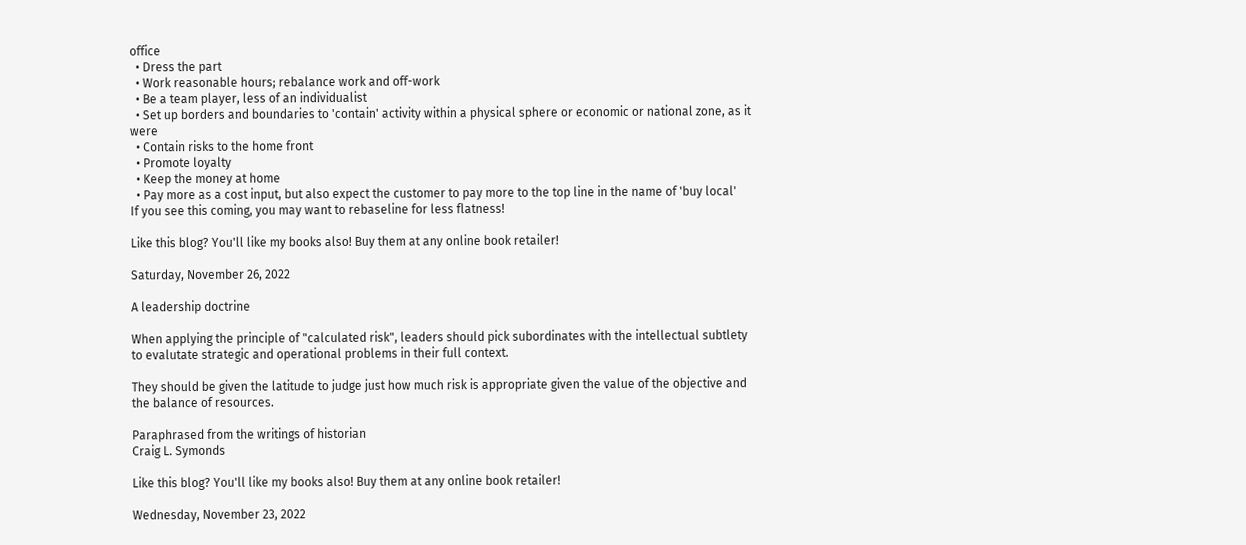office
  • Dress the part
  • Work reasonable hours; rebalance work and off-work
  • Be a team player, less of an individualist
  • Set up borders and boundaries to 'contain' activity within a physical sphere or economic or national zone, as it were
  • Contain risks to the home front
  • Promote loyalty
  • Keep the money at home
  • Pay more as a cost input, but also expect the customer to pay more to the top line in the name of 'buy local'
If you see this coming, you may want to rebaseline for less flatness!

Like this blog? You'll like my books also! Buy them at any online book retailer!

Saturday, November 26, 2022

A leadership doctrine

When applying the principle of "calculated risk", leaders should pick subordinates with the intellectual subtlety to evalutate strategic and operational problems in their full context.

They should be given the latitude to judge just how much risk is appropriate given the value of the objective and the balance of resources.

Paraphrased from the writings of historian
Craig L. Symonds

Like this blog? You'll like my books also! Buy them at any online book retailer!

Wednesday, November 23, 2022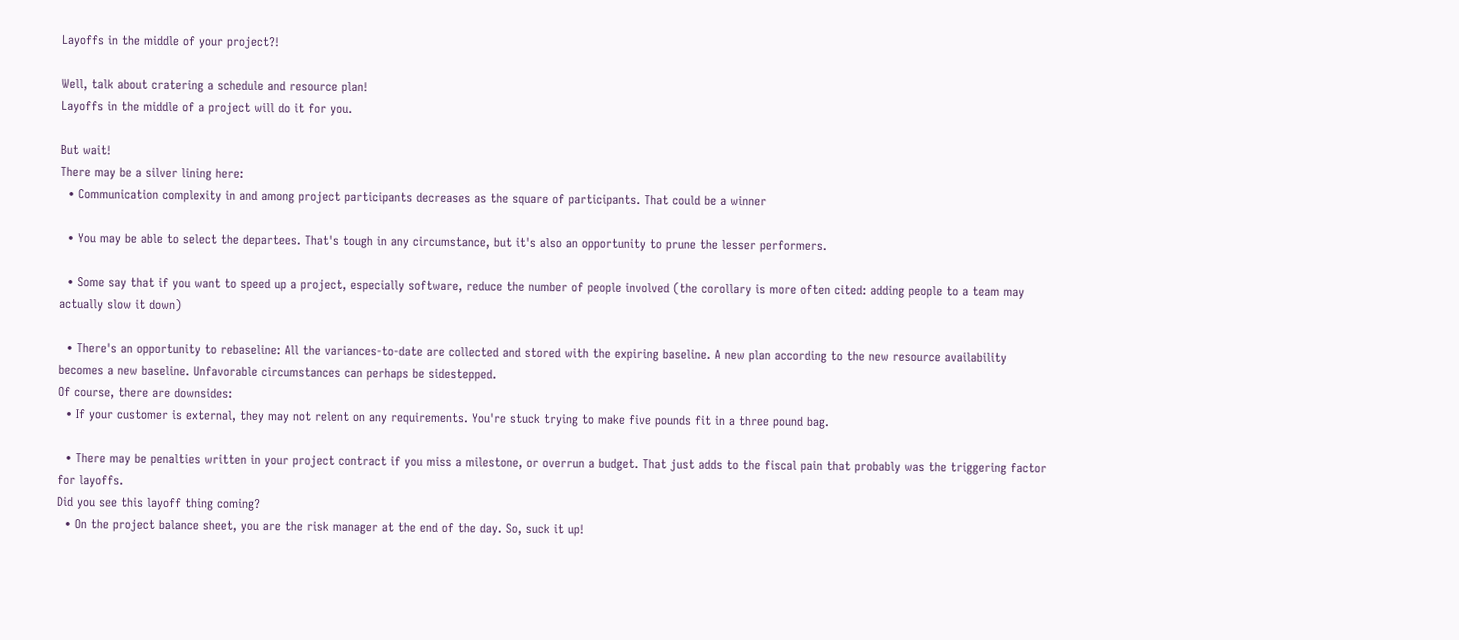Layoffs in the middle of your project?!

Well, talk about cratering a schedule and resource plan!
Layoffs in the middle of a project will do it for you.

But wait!
There may be a silver lining here:
  • Communication complexity in and among project participants decreases as the square of participants. That could be a winner

  • You may be able to select the departees. That's tough in any circumstance, but it's also an opportunity to prune the lesser performers.

  • Some say that if you want to speed up a project, especially software, reduce the number of people involved (the corollary is more often cited: adding people to a team may actually slow it down)

  • There's an opportunity to rebaseline: All the variances-to-date are collected and stored with the expiring baseline. A new plan according to the new resource availability becomes a new baseline. Unfavorable circumstances can perhaps be sidestepped.
Of course, there are downsides:
  • If your customer is external, they may not relent on any requirements. You're stuck trying to make five pounds fit in a three pound bag.

  • There may be penalties written in your project contract if you miss a milestone, or overrun a budget. That just adds to the fiscal pain that probably was the triggering factor for layoffs.
Did you see this layoff thing coming?
  • On the project balance sheet, you are the risk manager at the end of the day. So, suck it up!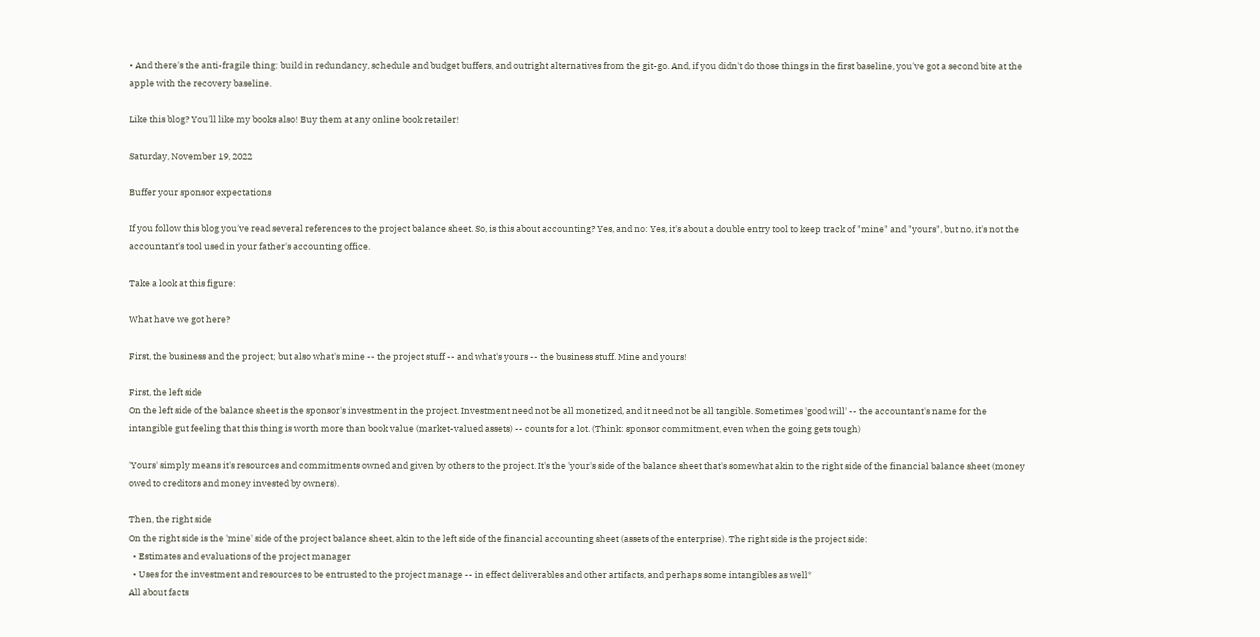• And there's the anti-fragile thing: build in redundancy, schedule and budget buffers, and outright alternatives from the git-go. And, if you didn't do those things in the first baseline, you've got a second bite at the apple with the recovery baseline.

Like this blog? You'll like my books also! Buy them at any online book retailer!

Saturday, November 19, 2022

Buffer your sponsor expectations

If you follow this blog you've read several references to the project balance sheet. So, is this about accounting? Yes, and no: Yes, it's about a double entry tool to keep track of "mine" and "yours", but no, it's not the accountant's tool used in your father's accounting office.

Take a look at this figure:

What have we got here?

First, the business and the project; but also what's mine -- the project stuff -- and what's yours -- the business stuff. Mine and yours!

First, the left side
On the left side of the balance sheet is the sponsor's investment in the project. Investment need not be all monetized, and it need not be all tangible. Sometimes 'good will' -- the accountant's name for the intangible gut feeling that this thing is worth more than book value (market-valued assets) -- counts for a lot. (Think: sponsor commitment, even when the going gets tough)

'Yours' simply means it's resources and commitments owned and given by others to the project. It's the 'your's side of the balance sheet that's somewhat akin to the right side of the financial balance sheet (money owed to creditors and money invested by owners).

Then, the right side
On the right side is the 'mine' side of the project balance sheet, akin to the left side of the financial accounting sheet (assets of the enterprise). The right side is the project side:
  • Estimates and evaluations of the project manager
  • Uses for the investment and resources to be entrusted to the project manage -- in effect deliverables and other artifacts, and perhaps some intangibles as well*
All about facts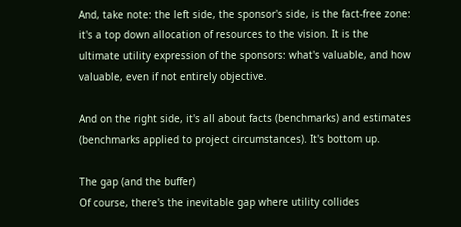And, take note: the left side, the sponsor's side, is the fact-free zone: it's a top down allocation of resources to the vision. It is the ultimate utility expression of the sponsors: what's valuable, and how valuable, even if not entirely objective.

And on the right side, it's all about facts (benchmarks) and estimates (benchmarks applied to project circumstances). It's bottom up.

The gap (and the buffer)
Of course, there's the inevitable gap where utility collides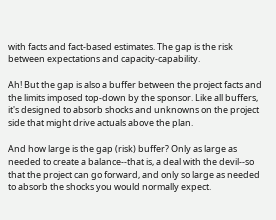with facts and fact-based estimates. The gap is the risk between expectations and capacity-capability.

Ah! But the gap is also a buffer between the project facts and the limits imposed top-down by the sponsor. Like all buffers, it's designed to absorb shocks and unknowns on the project side that might drive actuals above the plan.

And how large is the gap (risk) buffer? Only as large as needed to create a balance--that is, a deal with the devil--so that the project can go forward, and only so large as needed to absorb the shocks you would normally expect.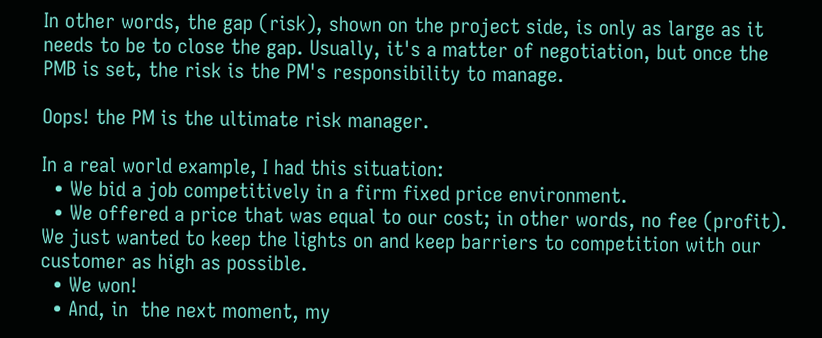In other words, the gap (risk), shown on the project side, is only as large as it needs to be to close the gap. Usually, it's a matter of negotiation, but once the PMB is set, the risk is the PM's responsibility to manage.

Oops! the PM is the ultimate risk manager.

In a real world example, I had this situation:
  • We bid a job competitively in a firm fixed price environment.
  • We offered a price that was equal to our cost; in other words, no fee (profit).  We just wanted to keep the lights on and keep barriers to competition with our customer as high as possible.
  • We won!
  • And, in  the next moment, my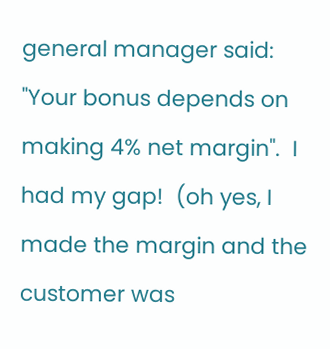general manager said: "Your bonus depends on making 4% net margin".  I had my gap!  (oh yes, I made the margin and the customer was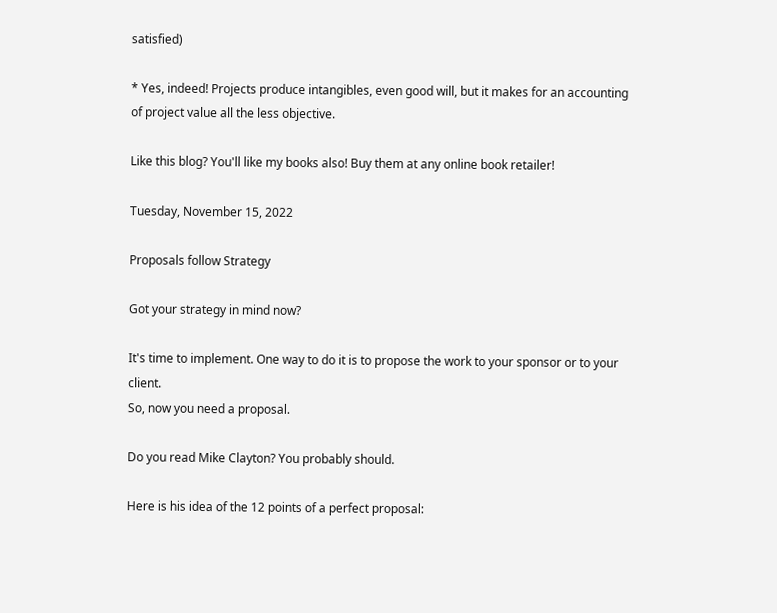satisfied)

* Yes, indeed! Projects produce intangibles, even good will, but it makes for an accounting of project value all the less objective.

Like this blog? You'll like my books also! Buy them at any online book retailer!

Tuesday, November 15, 2022

Proposals follow Strategy

Got your strategy in mind now?

It's time to implement. One way to do it is to propose the work to your sponsor or to your client.
So, now you need a proposal.

Do you read Mike Clayton? You probably should.

Here is his idea of the 12 points of a perfect proposal: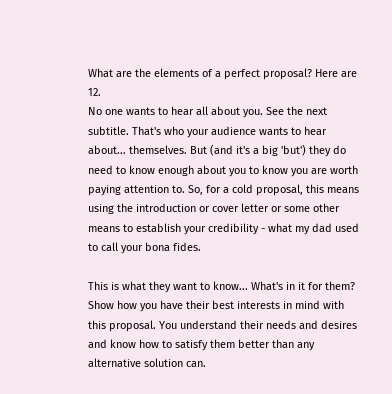What are the elements of a perfect proposal? Here are 12.
No one wants to hear all about you. See the next subtitle. That's who your audience wants to hear about... themselves. But (and it's a big 'but') they do need to know enough about you to know you are worth paying attention to. So, for a cold proposal, this means using the introduction or cover letter or some other means to establish your credibility - what my dad used to call your bona fides.

This is what they want to know... What's in it for them? Show how you have their best interests in mind with this proposal. You understand their needs and desires and know how to satisfy them better than any alternative solution can.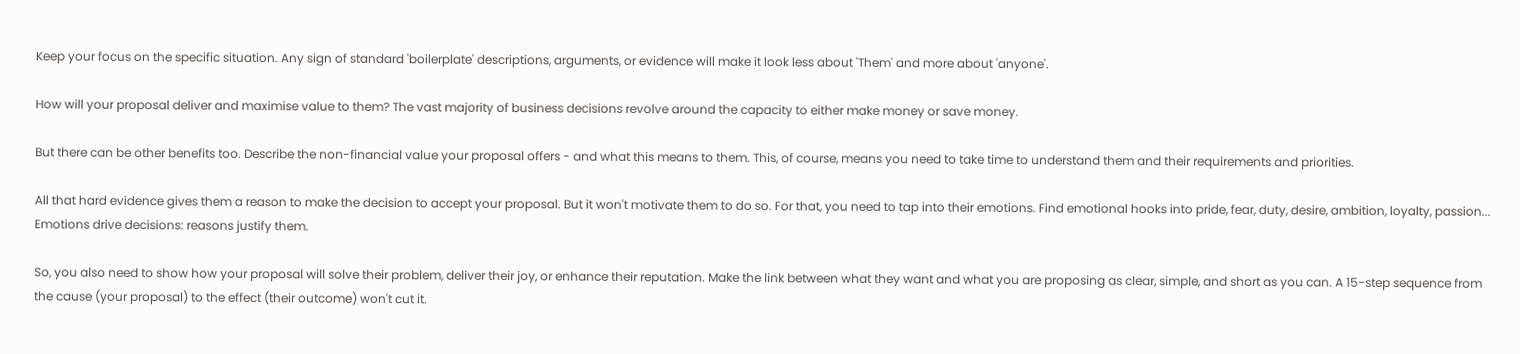Keep your focus on the specific situation. Any sign of standard 'boilerplate' descriptions, arguments, or evidence will make it look less about 'Them' and more about 'anyone'.

How will your proposal deliver and maximise value to them? The vast majority of business decisions revolve around the capacity to either make money or save money.

But there can be other benefits too. Describe the non-financial value your proposal offers - and what this means to them. This, of course, means you need to take time to understand them and their requirements and priorities.

All that hard evidence gives them a reason to make the decision to accept your proposal. But it won't motivate them to do so. For that, you need to tap into their emotions. Find emotional hooks into pride, fear, duty, desire, ambition, loyalty, passion... Emotions drive decisions: reasons justify them.

So, you also need to show how your proposal will solve their problem, deliver their joy, or enhance their reputation. Make the link between what they want and what you are proposing as clear, simple, and short as you can. A 15-step sequence from the cause (your proposal) to the effect (their outcome) won't cut it.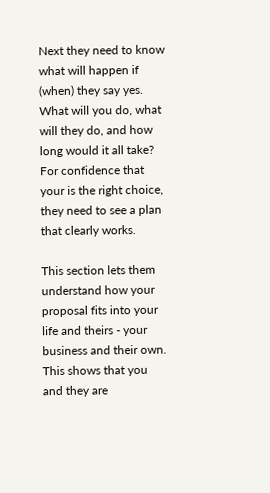Next they need to know what will happen if (when) they say yes. What will you do, what will they do, and how long would it all take? For confidence that your is the right choice, they need to see a plan that clearly works.

This section lets them understand how your proposal fits into your life and theirs - your business and their own. This shows that you and they are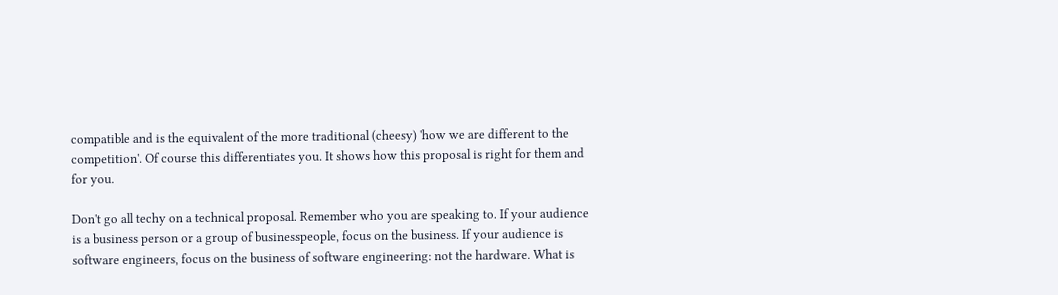compatible and is the equivalent of the more traditional (cheesy) 'how we are different to the competition'. Of course this differentiates you. It shows how this proposal is right for them and for you.

Don't go all techy on a technical proposal. Remember who you are speaking to. If your audience is a business person or a group of businesspeople, focus on the business. If your audience is software engineers, focus on the business of software engineering: not the hardware. What is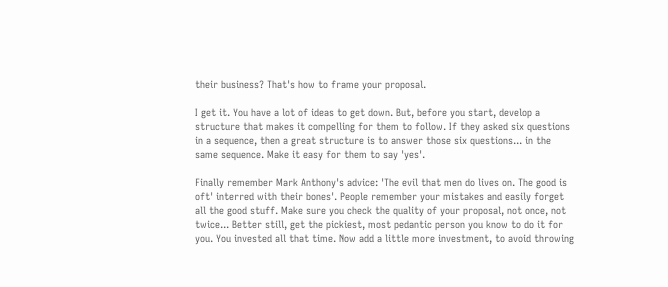their business? That's how to frame your proposal.

I get it. You have a lot of ideas to get down. But, before you start, develop a structure that makes it compelling for them to follow. If they asked six questions in a sequence, then a great structure is to answer those six questions... in the same sequence. Make it easy for them to say 'yes'.

Finally remember Mark Anthony's advice: 'The evil that men do lives on. The good is oft' interred with their bones'. People remember your mistakes and easily forget all the good stuff. Make sure you check the quality of your proposal, not once, not twice... Better still, get the pickiest, most pedantic person you know to do it for you. You invested all that time. Now add a little more investment, to avoid throwing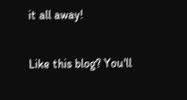it all away!

Like this blog? You'll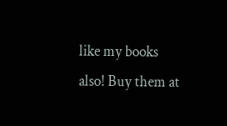like my books also! Buy them at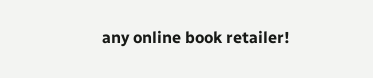any online book retailer!